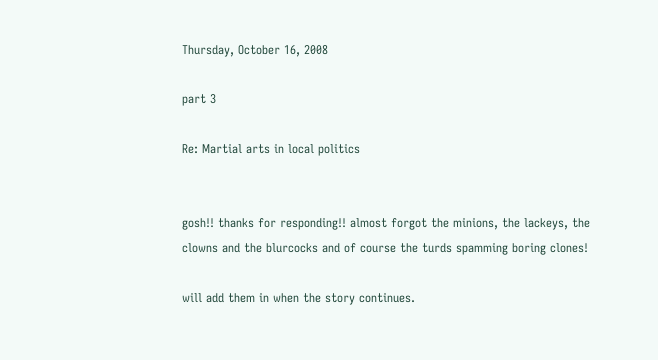Thursday, October 16, 2008

part 3

Re: Martial arts in local politics


gosh!! thanks for responding!! almost forgot the minions, the lackeys, the clowns and the blurcocks and of course the turds spamming boring clones!

will add them in when the story continues.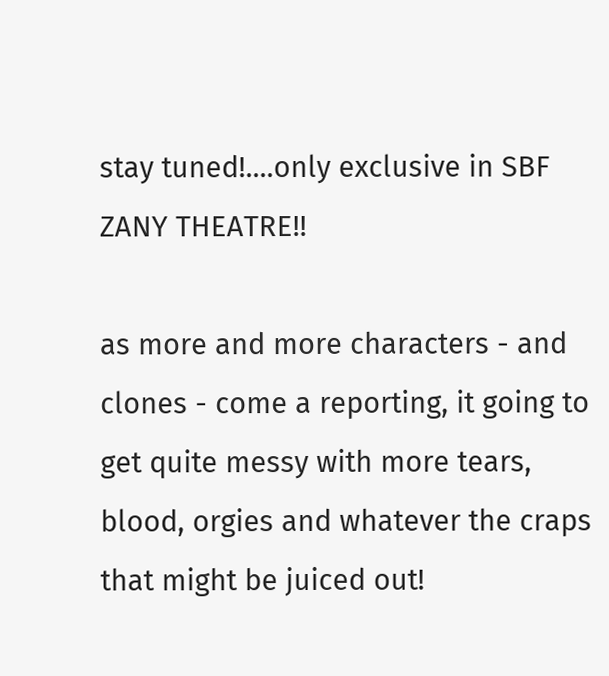stay tuned!....only exclusive in SBF ZANY THEATRE!!

as more and more characters - and clones - come a reporting, it going to get quite messy with more tears, blood, orgies and whatever the craps that might be juiced out!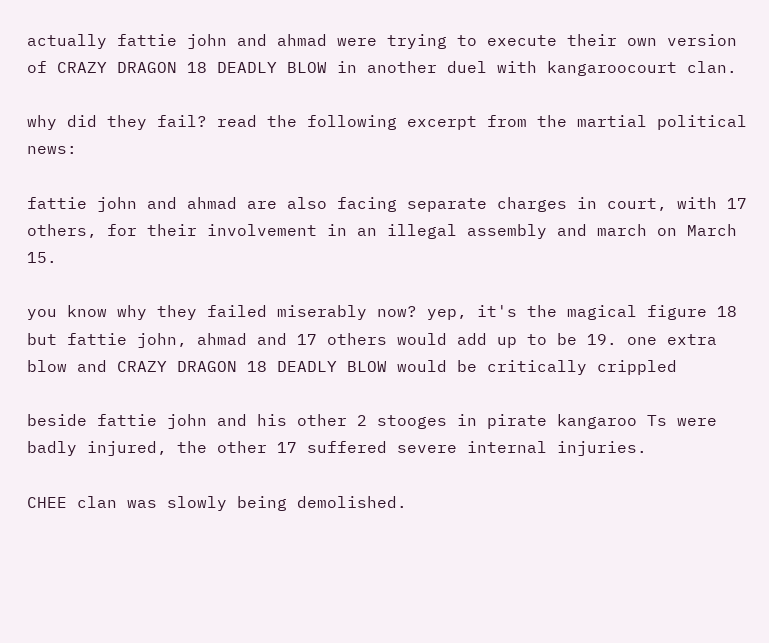actually fattie john and ahmad were trying to execute their own version of CRAZY DRAGON 18 DEADLY BLOW in another duel with kangaroocourt clan.

why did they fail? read the following excerpt from the martial political news:

fattie john and ahmad are also facing separate charges in court, with 17 others, for their involvement in an illegal assembly and march on March 15.

you know why they failed miserably now? yep, it's the magical figure 18 but fattie john, ahmad and 17 others would add up to be 19. one extra blow and CRAZY DRAGON 18 DEADLY BLOW would be critically crippled

beside fattie john and his other 2 stooges in pirate kangaroo Ts were badly injured, the other 17 suffered severe internal injuries.

CHEE clan was slowly being demolished.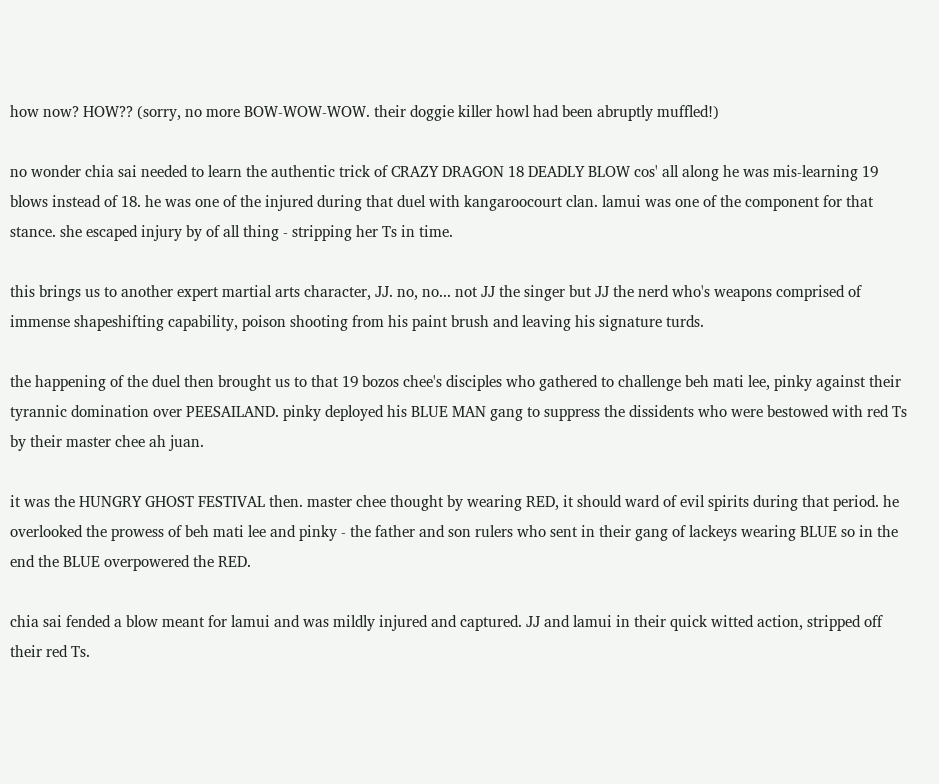how now? HOW?? (sorry, no more BOW-WOW-WOW. their doggie killer howl had been abruptly muffled!)

no wonder chia sai needed to learn the authentic trick of CRAZY DRAGON 18 DEADLY BLOW cos' all along he was mis-learning 19 blows instead of 18. he was one of the injured during that duel with kangaroocourt clan. lamui was one of the component for that stance. she escaped injury by of all thing - stripping her Ts in time.

this brings us to another expert martial arts character, JJ. no, no... not JJ the singer but JJ the nerd who's weapons comprised of immense shapeshifting capability, poison shooting from his paint brush and leaving his signature turds.

the happening of the duel then brought us to that 19 bozos chee's disciples who gathered to challenge beh mati lee, pinky against their tyrannic domination over PEESAILAND. pinky deployed his BLUE MAN gang to suppress the dissidents who were bestowed with red Ts by their master chee ah juan.

it was the HUNGRY GHOST FESTIVAL then. master chee thought by wearing RED, it should ward of evil spirits during that period. he overlooked the prowess of beh mati lee and pinky - the father and son rulers who sent in their gang of lackeys wearing BLUE so in the end the BLUE overpowered the RED.

chia sai fended a blow meant for lamui and was mildly injured and captured. JJ and lamui in their quick witted action, stripped off their red Ts.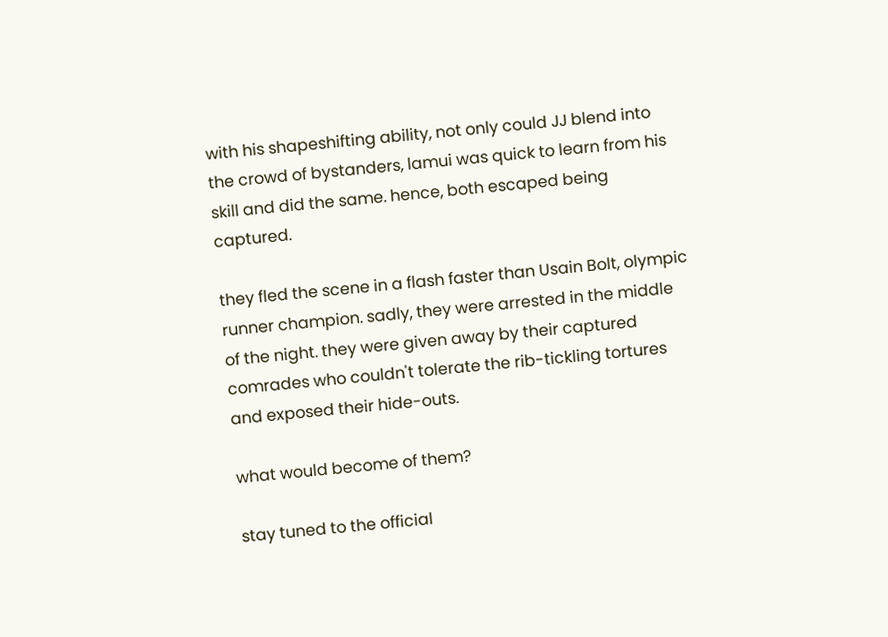with his shapeshifting ability, not only could JJ blend into the crowd of bystanders, lamui was quick to learn from his skill and did the same. hence, both escaped being captured.

they fled the scene in a flash faster than Usain Bolt, olympic runner champion. sadly, they were arrested in the middle of the night. they were given away by their captured comrades who couldn't tolerate the rib-tickling tortures and exposed their hide-outs.

what would become of them?

stay tuned to the official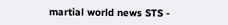martial world news STS -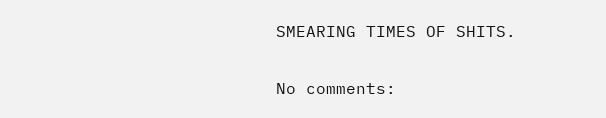SMEARING TIMES OF SHITS.

No comments: